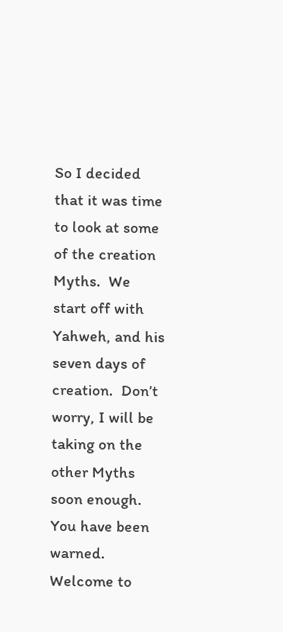So I decided that it was time to look at some of the creation Myths.  We start off with Yahweh, and his seven days of creation.  Don’t worry, I will be taking on the other Myths soon enough.  You have been warned.  Welcome to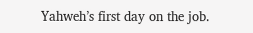Yahweh’s first day on the job.